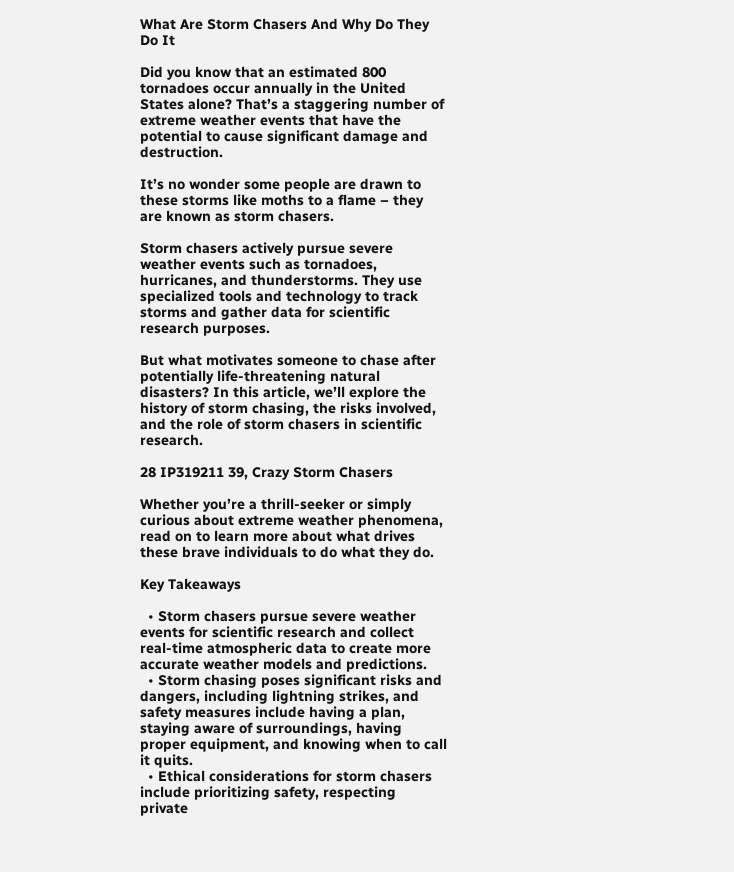What Are Storm Chasers And Why Do They Do It

Did you know that an estimated 800 tornadoes occur annually in the United States alone? That’s a staggering number of extreme weather events that have the potential to cause significant damage and destruction.

It’s no wonder some people are drawn to these storms like moths to a flame – they are known as storm chasers.

Storm chasers actively pursue severe weather events such as tornadoes, hurricanes, and thunderstorms. They use specialized tools and technology to track storms and gather data for scientific research purposes.

But what motivates someone to chase after potentially life-threatening natural disasters? In this article, we’ll explore the history of storm chasing, the risks involved, and the role of storm chasers in scientific research.

28 IP319211 39, Crazy Storm Chasers

Whether you’re a thrill-seeker or simply curious about extreme weather phenomena, read on to learn more about what drives these brave individuals to do what they do.

Key Takeaways

  • Storm chasers pursue severe weather events for scientific research and collect real-time atmospheric data to create more accurate weather models and predictions.
  • Storm chasing poses significant risks and dangers, including lightning strikes, and safety measures include having a plan, staying aware of surroundings, having proper equipment, and knowing when to call it quits.
  • Ethical considerations for storm chasers include prioritizing safety, respecting private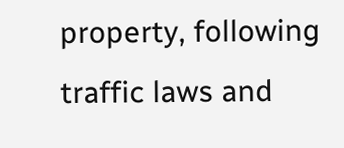property, following traffic laws and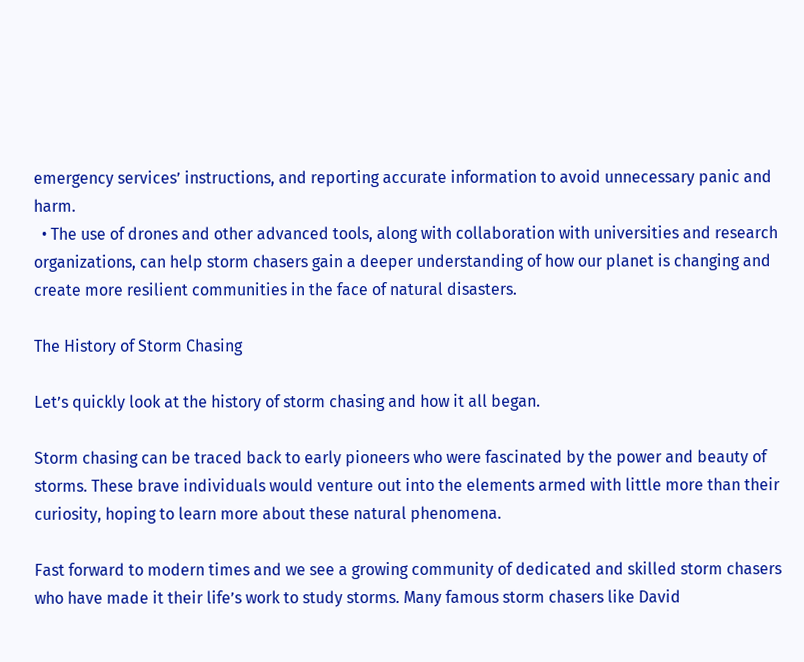emergency services’ instructions, and reporting accurate information to avoid unnecessary panic and harm.
  • The use of drones and other advanced tools, along with collaboration with universities and research organizations, can help storm chasers gain a deeper understanding of how our planet is changing and create more resilient communities in the face of natural disasters.

The History of Storm Chasing

Let’s quickly look at the history of storm chasing and how it all began.

Storm chasing can be traced back to early pioneers who were fascinated by the power and beauty of storms. These brave individuals would venture out into the elements armed with little more than their curiosity, hoping to learn more about these natural phenomena.

Fast forward to modern times and we see a growing community of dedicated and skilled storm chasers who have made it their life’s work to study storms. Many famous storm chasers like David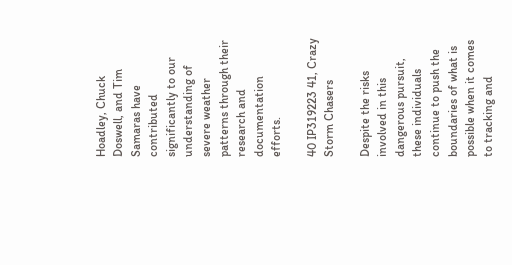Hoadley, Chuck Doswell, and Tim Samaras have contributed significantly to our understanding of severe weather patterns through their research and documentation efforts.

40 IP319223 41, Crazy Storm Chasers

Despite the risks involved in this dangerous pursuit, these individuals continue to push the boundaries of what is possible when it comes to tracking and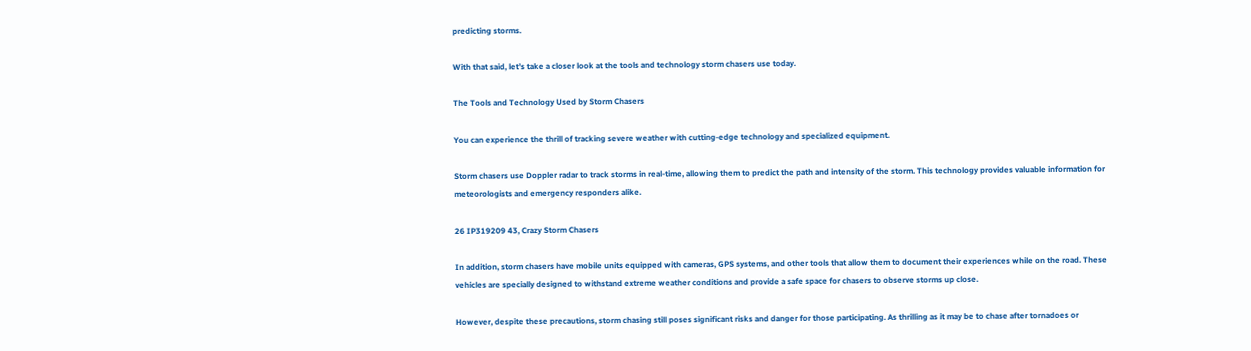predicting storms.

With that said, let’s take a closer look at the tools and technology storm chasers use today.

The Tools and Technology Used by Storm Chasers

You can experience the thrill of tracking severe weather with cutting-edge technology and specialized equipment.

Storm chasers use Doppler radar to track storms in real-time, allowing them to predict the path and intensity of the storm. This technology provides valuable information for meteorologists and emergency responders alike.

26 IP319209 43, Crazy Storm Chasers

In addition, storm chasers have mobile units equipped with cameras, GPS systems, and other tools that allow them to document their experiences while on the road. These vehicles are specially designed to withstand extreme weather conditions and provide a safe space for chasers to observe storms up close.

However, despite these precautions, storm chasing still poses significant risks and danger for those participating. As thrilling as it may be to chase after tornadoes or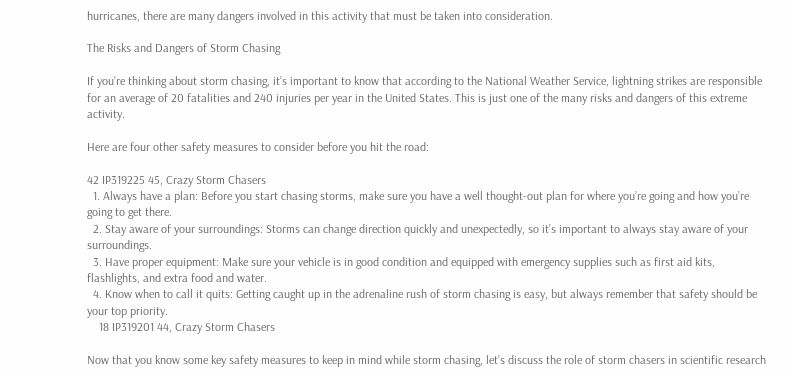hurricanes, there are many dangers involved in this activity that must be taken into consideration.

The Risks and Dangers of Storm Chasing

If you’re thinking about storm chasing, it’s important to know that according to the National Weather Service, lightning strikes are responsible for an average of 20 fatalities and 240 injuries per year in the United States. This is just one of the many risks and dangers of this extreme activity.

Here are four other safety measures to consider before you hit the road:

42 IP319225 45, Crazy Storm Chasers
  1. Always have a plan: Before you start chasing storms, make sure you have a well thought-out plan for where you’re going and how you’re going to get there.
  2. Stay aware of your surroundings: Storms can change direction quickly and unexpectedly, so it’s important to always stay aware of your surroundings.
  3. Have proper equipment: Make sure your vehicle is in good condition and equipped with emergency supplies such as first aid kits, flashlights, and extra food and water.
  4. Know when to call it quits: Getting caught up in the adrenaline rush of storm chasing is easy, but always remember that safety should be your top priority.
    18 IP319201 44, Crazy Storm Chasers

Now that you know some key safety measures to keep in mind while storm chasing, let’s discuss the role of storm chasers in scientific research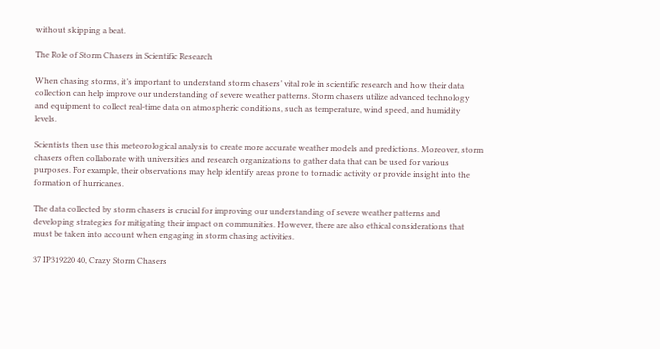without skipping a beat.

The Role of Storm Chasers in Scientific Research

When chasing storms, it’s important to understand storm chasers’ vital role in scientific research and how their data collection can help improve our understanding of severe weather patterns. Storm chasers utilize advanced technology and equipment to collect real-time data on atmospheric conditions, such as temperature, wind speed, and humidity levels.

Scientists then use this meteorological analysis to create more accurate weather models and predictions. Moreover, storm chasers often collaborate with universities and research organizations to gather data that can be used for various purposes. For example, their observations may help identify areas prone to tornadic activity or provide insight into the formation of hurricanes.

The data collected by storm chasers is crucial for improving our understanding of severe weather patterns and developing strategies for mitigating their impact on communities. However, there are also ethical considerations that must be taken into account when engaging in storm chasing activities.

37 IP319220 40, Crazy Storm Chasers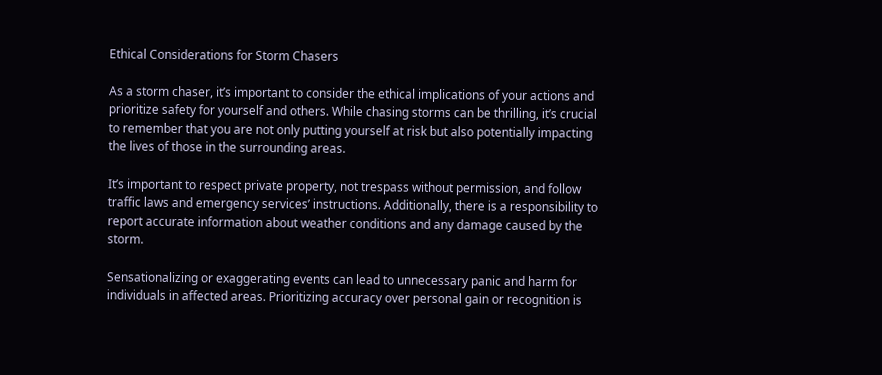Ethical Considerations for Storm Chasers

As a storm chaser, it’s important to consider the ethical implications of your actions and prioritize safety for yourself and others. While chasing storms can be thrilling, it’s crucial to remember that you are not only putting yourself at risk but also potentially impacting the lives of those in the surrounding areas.

It’s important to respect private property, not trespass without permission, and follow traffic laws and emergency services’ instructions. Additionally, there is a responsibility to report accurate information about weather conditions and any damage caused by the storm.

Sensationalizing or exaggerating events can lead to unnecessary panic and harm for individuals in affected areas. Prioritizing accuracy over personal gain or recognition is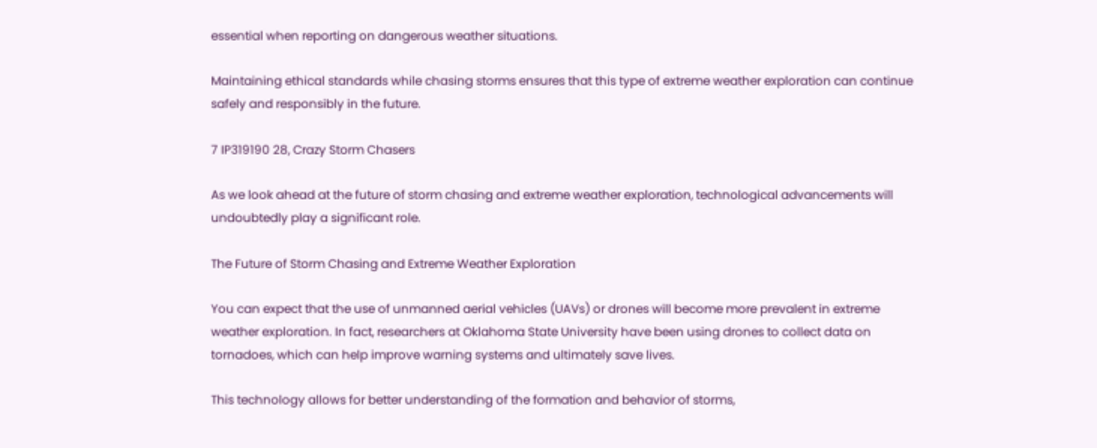essential when reporting on dangerous weather situations.

Maintaining ethical standards while chasing storms ensures that this type of extreme weather exploration can continue safely and responsibly in the future.

7 IP319190 28, Crazy Storm Chasers

As we look ahead at the future of storm chasing and extreme weather exploration, technological advancements will undoubtedly play a significant role.

The Future of Storm Chasing and Extreme Weather Exploration

You can expect that the use of unmanned aerial vehicles (UAVs) or drones will become more prevalent in extreme weather exploration. In fact, researchers at Oklahoma State University have been using drones to collect data on tornadoes, which can help improve warning systems and ultimately save lives.

This technology allows for better understanding of the formation and behavior of storms,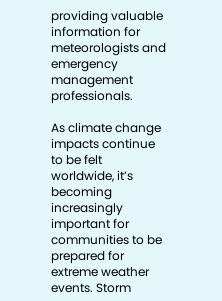providing valuable information for meteorologists and emergency management professionals.

As climate change impacts continue to be felt worldwide, it’s becoming increasingly important for communities to be prepared for extreme weather events. Storm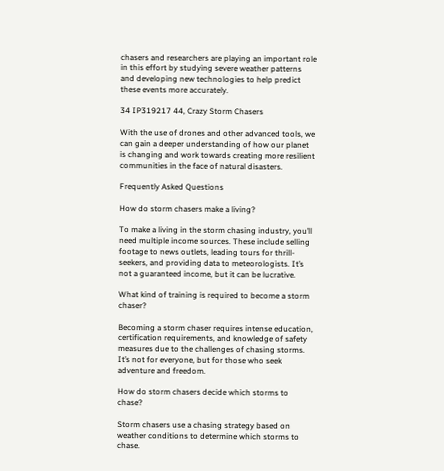chasers and researchers are playing an important role in this effort by studying severe weather patterns and developing new technologies to help predict these events more accurately.

34 IP319217 44, Crazy Storm Chasers

With the use of drones and other advanced tools, we can gain a deeper understanding of how our planet is changing and work towards creating more resilient communities in the face of natural disasters.

Frequently Asked Questions

How do storm chasers make a living?

To make a living in the storm chasing industry, you’ll need multiple income sources. These include selling footage to news outlets, leading tours for thrill-seekers, and providing data to meteorologists. It’s not a guaranteed income, but it can be lucrative.

What kind of training is required to become a storm chaser?

Becoming a storm chaser requires intense education, certification requirements, and knowledge of safety measures due to the challenges of chasing storms. It’s not for everyone, but for those who seek adventure and freedom.

How do storm chasers decide which storms to chase?

Storm chasers use a chasing strategy based on weather conditions to determine which storms to chase.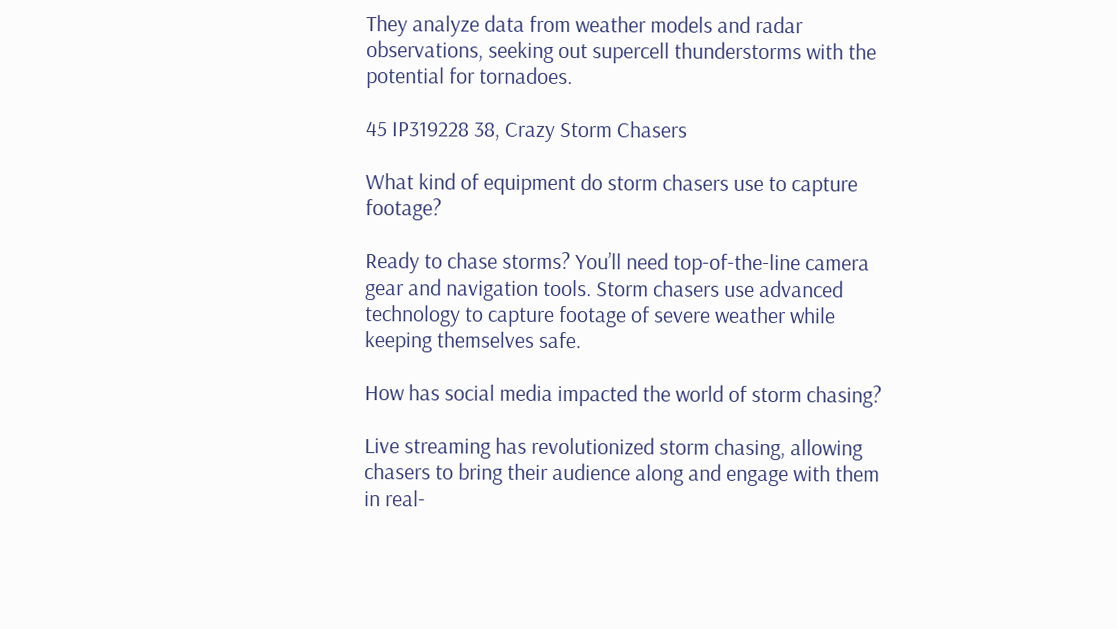They analyze data from weather models and radar observations, seeking out supercell thunderstorms with the potential for tornadoes.

45 IP319228 38, Crazy Storm Chasers

What kind of equipment do storm chasers use to capture footage?

Ready to chase storms? You’ll need top-of-the-line camera gear and navigation tools. Storm chasers use advanced technology to capture footage of severe weather while keeping themselves safe.

How has social media impacted the world of storm chasing?

Live streaming has revolutionized storm chasing, allowing chasers to bring their audience along and engage with them in real-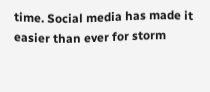time. Social media has made it easier than ever for storm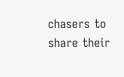chasers to share their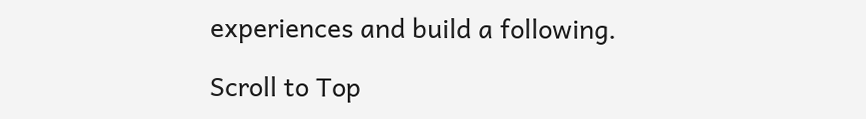experiences and build a following.

Scroll to Top